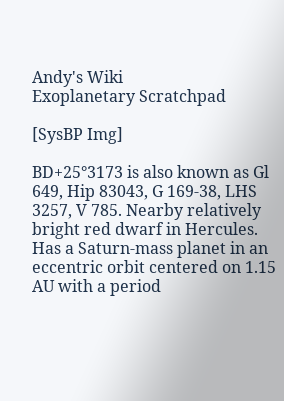Andy's Wiki
Exoplanetary Scratchpad

[SysBP Img]

BD+25°3173 is also known as Gl 649, Hip 83043, G 169-38, LHS 3257, V 785. Nearby relatively bright red dwarf in Hercules. Has a Saturn-mass planet in an eccentric orbit centered on 1.15 AU with a period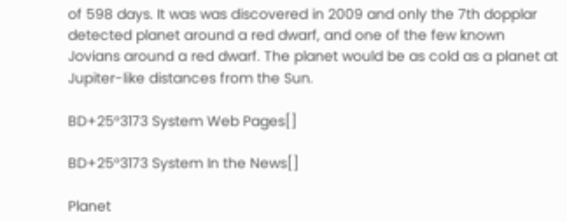of 598 days. It was was discovered in 2009 and only the 7th dopplar detected planet around a red dwarf, and one of the few known Jovians around a red dwarf. The planet would be as cold as a planet at Jupiter-like distances from the Sun.

BD+25°3173 System Web Pages[]

BD+25°3173 System In the News[]

Planet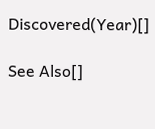Discovered(Year)[]

See Also[]